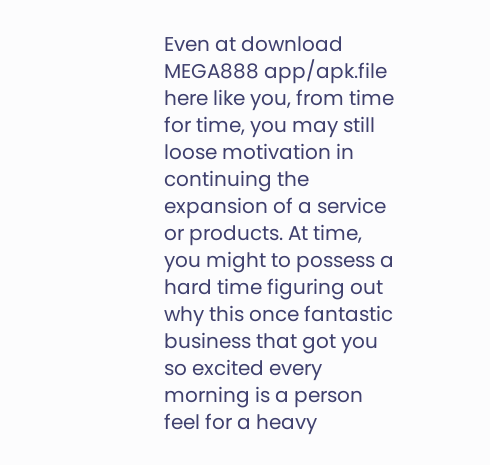Even at download MEGA888 app/apk.file here like you, from time for time, you may still loose motivation in continuing the expansion of a service or products. At time, you might to possess a hard time figuring out why this once fantastic business that got you so excited every morning is a person feel for a heavy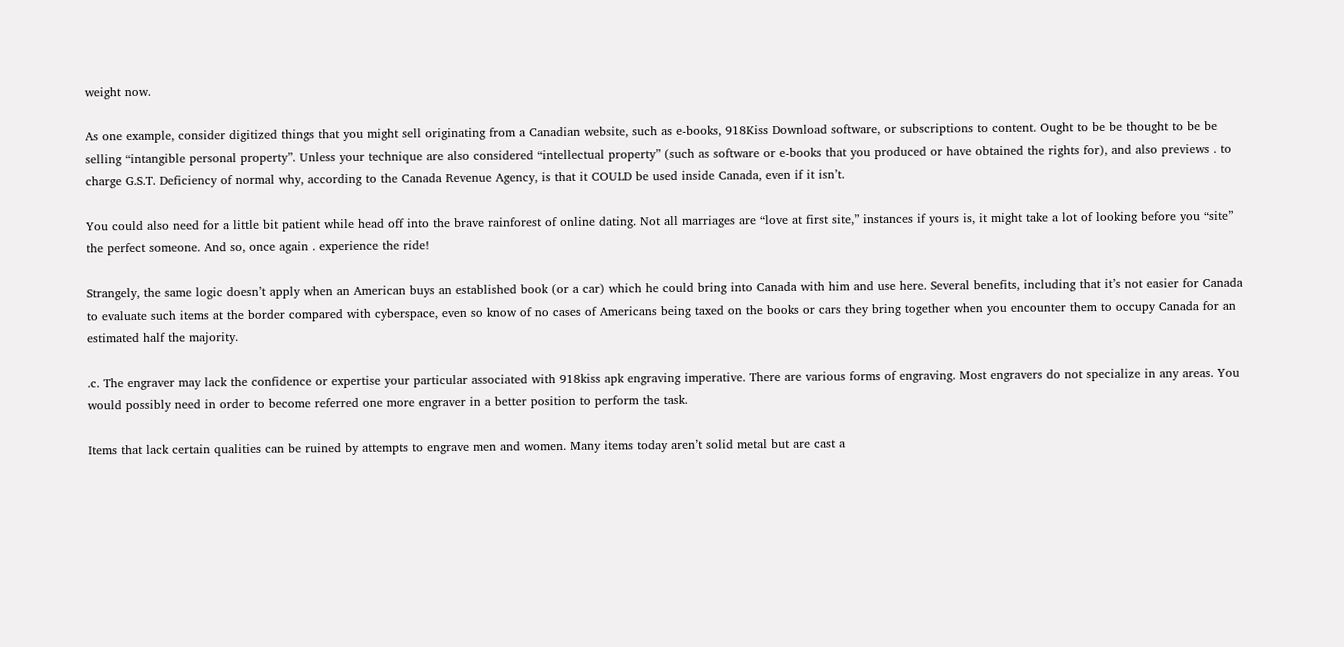weight now.

As one example, consider digitized things that you might sell originating from a Canadian website, such as e-books, 918Kiss Download software, or subscriptions to content. Ought to be be thought to be be selling “intangible personal property”. Unless your technique are also considered “intellectual property” (such as software or e-books that you produced or have obtained the rights for), and also previews . to charge G.S.T. Deficiency of normal why, according to the Canada Revenue Agency, is that it COULD be used inside Canada, even if it isn’t.

You could also need for a little bit patient while head off into the brave rainforest of online dating. Not all marriages are “love at first site,” instances if yours is, it might take a lot of looking before you “site” the perfect someone. And so, once again . experience the ride!

Strangely, the same logic doesn’t apply when an American buys an established book (or a car) which he could bring into Canada with him and use here. Several benefits, including that it’s not easier for Canada to evaluate such items at the border compared with cyberspace, even so know of no cases of Americans being taxed on the books or cars they bring together when you encounter them to occupy Canada for an estimated half the majority.

.c. The engraver may lack the confidence or expertise your particular associated with 918kiss apk engraving imperative. There are various forms of engraving. Most engravers do not specialize in any areas. You would possibly need in order to become referred one more engraver in a better position to perform the task.

Items that lack certain qualities can be ruined by attempts to engrave men and women. Many items today aren’t solid metal but are cast a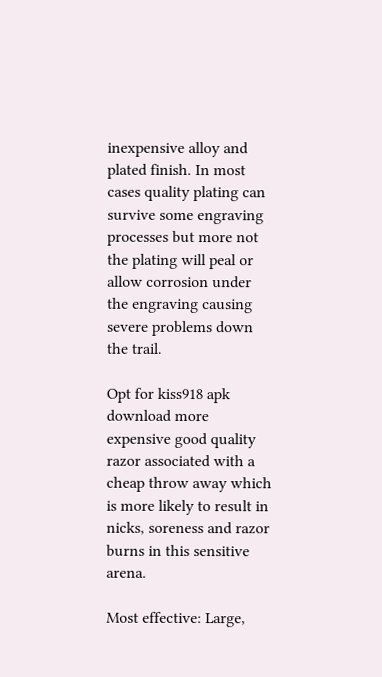inexpensive alloy and plated finish. In most cases quality plating can survive some engraving processes but more not the plating will peal or allow corrosion under the engraving causing severe problems down the trail.

Opt for kiss918 apk download more expensive good quality razor associated with a cheap throw away which is more likely to result in nicks, soreness and razor burns in this sensitive arena.

Most effective: Large,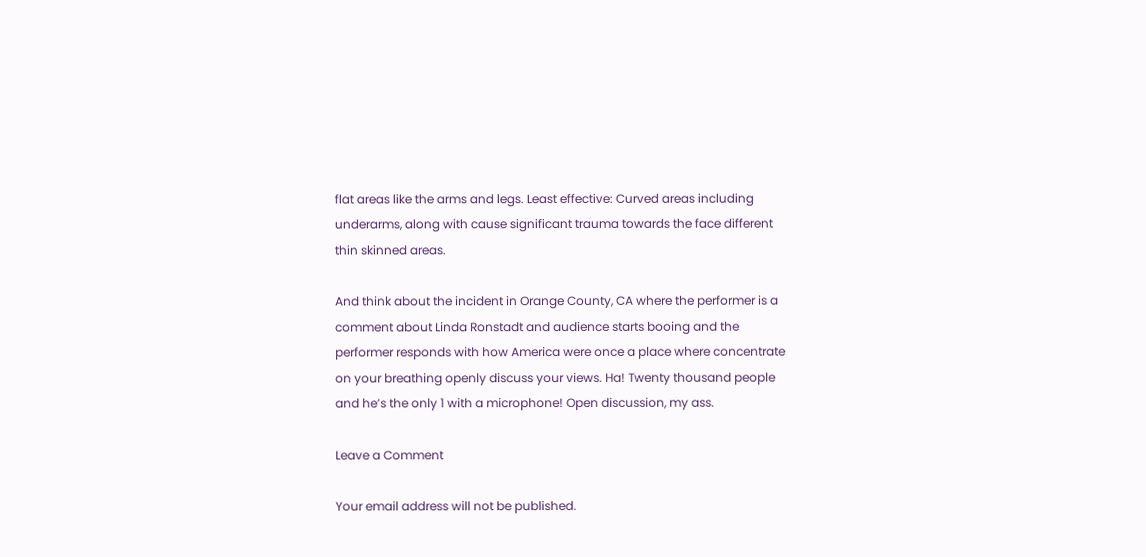flat areas like the arms and legs. Least effective: Curved areas including underarms, along with cause significant trauma towards the face different thin skinned areas.

And think about the incident in Orange County, CA where the performer is a comment about Linda Ronstadt and audience starts booing and the performer responds with how America were once a place where concentrate on your breathing openly discuss your views. Ha! Twenty thousand people and he’s the only 1 with a microphone! Open discussion, my ass.

Leave a Comment

Your email address will not be published.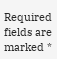Required fields are marked *